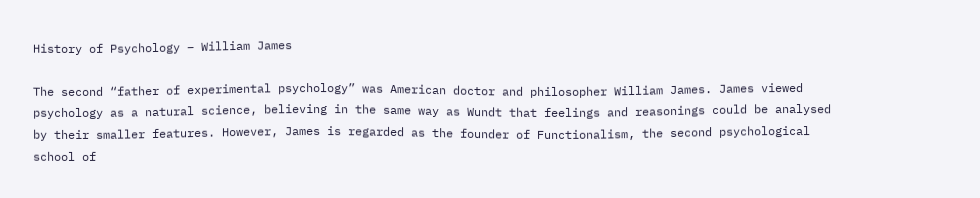History of Psychology – William James

The second “father of experimental psychology” was American doctor and philosopher William James. James viewed psychology as a natural science, believing in the same way as Wundt that feelings and reasonings could be analysed by their smaller features. However, James is regarded as the founder of Functionalism, the second psychological school of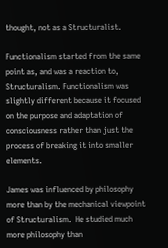thought, not as a Structuralist.

Functionalism started from the same point as, and was a reaction to, Structuralism. Functionalism was slightly different because it focused on the purpose and adaptation of consciousness rather than just the process of breaking it into smaller elements.

James was influenced by philosophy more than by the mechanical viewpoint of Structuralism.  He studied much more philosophy than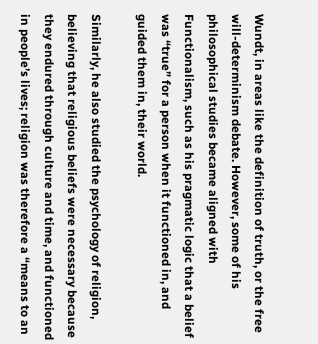Wundt, in areas like the definition of truth, or the free will-determinism debate. However, some of his philosophical studies became aligned with Functionalism, such as his pragmatic logic that a belief was “true” for a person when it functioned in, and guided them in, their world.

Similarly, he also studied the psychology of religion, believing that religious beliefs were necessary because they endured through culture and time, and functioned in people’s lives; religion was therefore a “means to an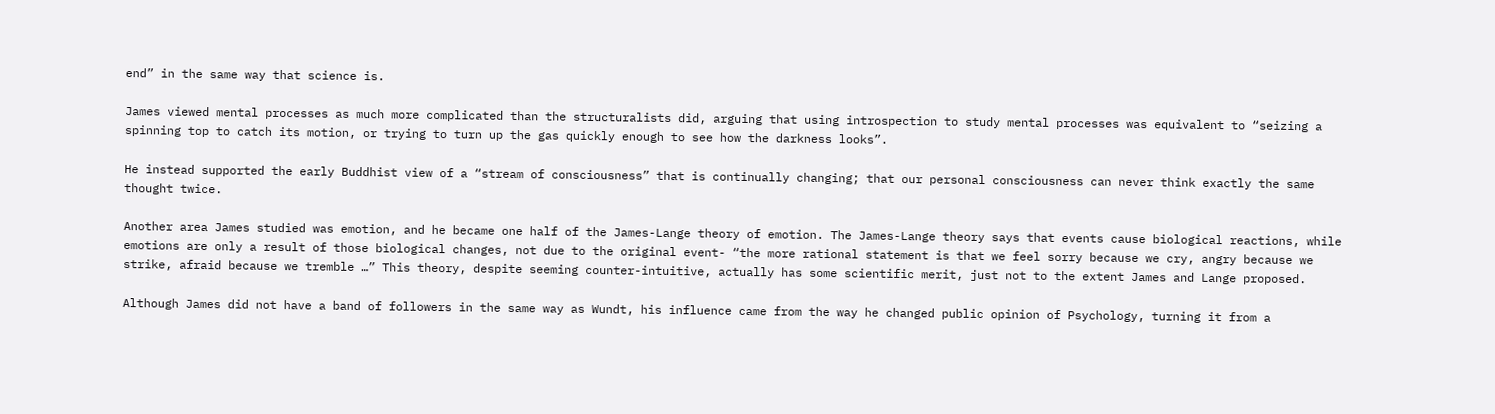end” in the same way that science is.

James viewed mental processes as much more complicated than the structuralists did, arguing that using introspection to study mental processes was equivalent to “seizing a spinning top to catch its motion, or trying to turn up the gas quickly enough to see how the darkness looks”.

He instead supported the early Buddhist view of a “stream of consciousness” that is continually changing; that our personal consciousness can never think exactly the same thought twice.

Another area James studied was emotion, and he became one half of the James-Lange theory of emotion. The James-Lange theory says that events cause biological reactions, while emotions are only a result of those biological changes, not due to the original event- “the more rational statement is that we feel sorry because we cry, angry because we strike, afraid because we tremble …” This theory, despite seeming counter-intuitive, actually has some scientific merit, just not to the extent James and Lange proposed.

Although James did not have a band of followers in the same way as Wundt, his influence came from the way he changed public opinion of Psychology, turning it from a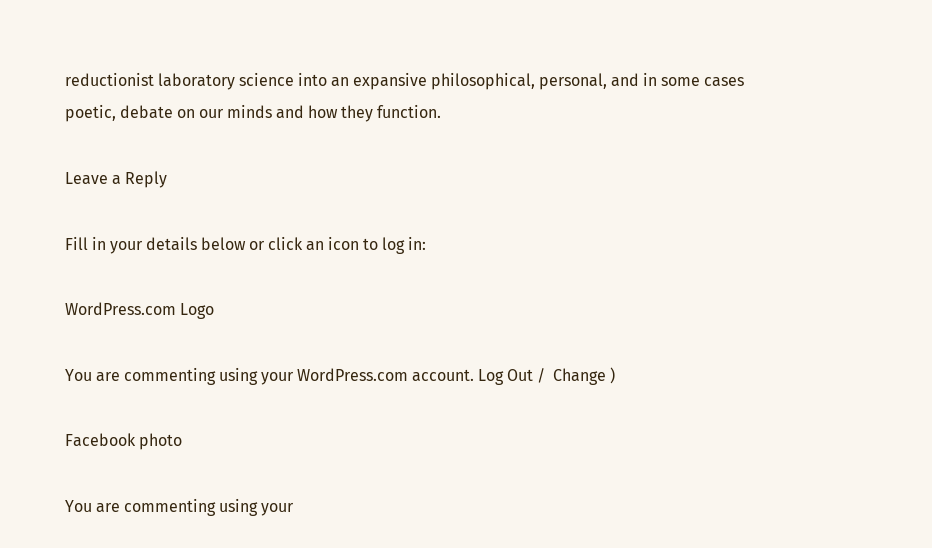reductionist laboratory science into an expansive philosophical, personal, and in some cases poetic, debate on our minds and how they function.

Leave a Reply

Fill in your details below or click an icon to log in:

WordPress.com Logo

You are commenting using your WordPress.com account. Log Out /  Change )

Facebook photo

You are commenting using your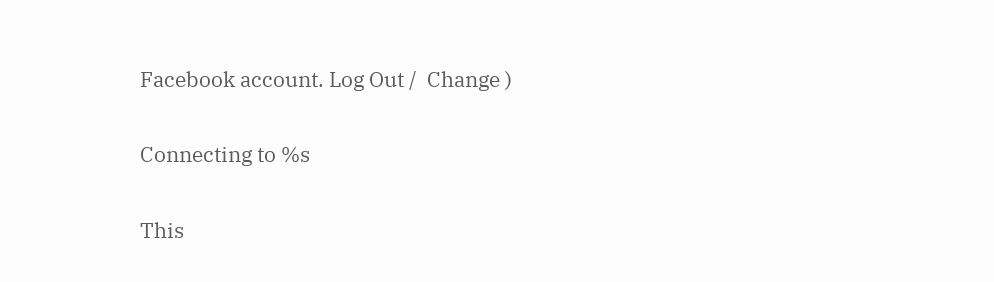Facebook account. Log Out /  Change )

Connecting to %s

This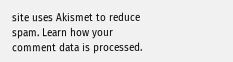site uses Akismet to reduce spam. Learn how your comment data is processed.